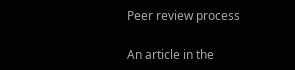Peer review process

An article in the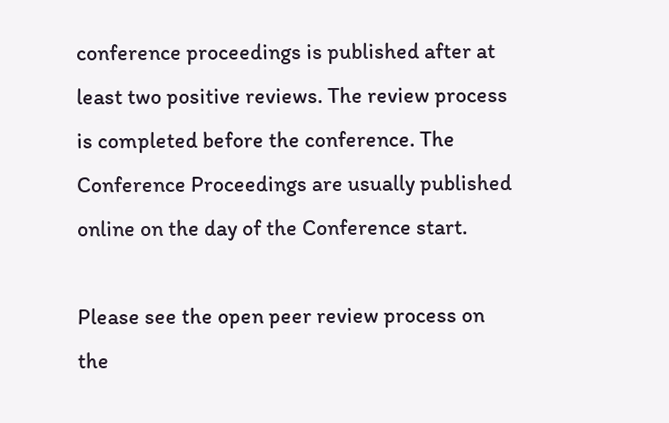conference proceedings is published after at least two positive reviews. The review process is completed before the conference. The Conference Proceedings are usually published online on the day of the Conference start.

Please see the open peer review process on the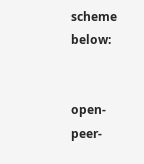scheme below:


open-peer-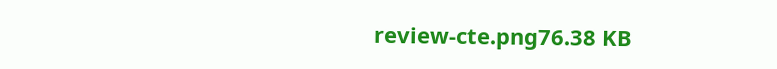review-cte.png76.38 KB